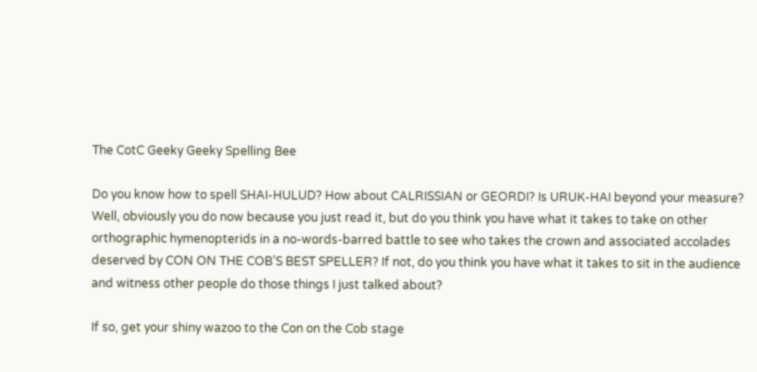The CotC Geeky Geeky Spelling Bee

Do you know how to spell SHAI-HULUD? How about CALRISSIAN or GEORDI? Is URUK-HAI beyond your measure? Well, obviously you do now because you just read it, but do you think you have what it takes to take on other orthographic hymenopterids in a no-words-barred battle to see who takes the crown and associated accolades deserved by CON ON THE COB’S BEST SPELLER? If not, do you think you have what it takes to sit in the audience and witness other people do those things I just talked about?

If so, get your shiny wazoo to the Con on the Cob stage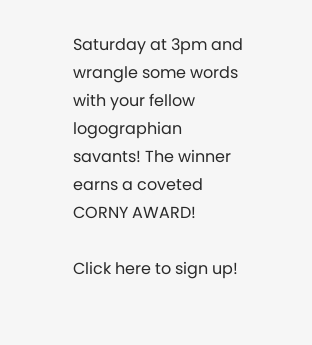Saturday at 3pm and wrangle some words with your fellow logographian savants! The winner earns a coveted CORNY AWARD!

Click here to sign up!